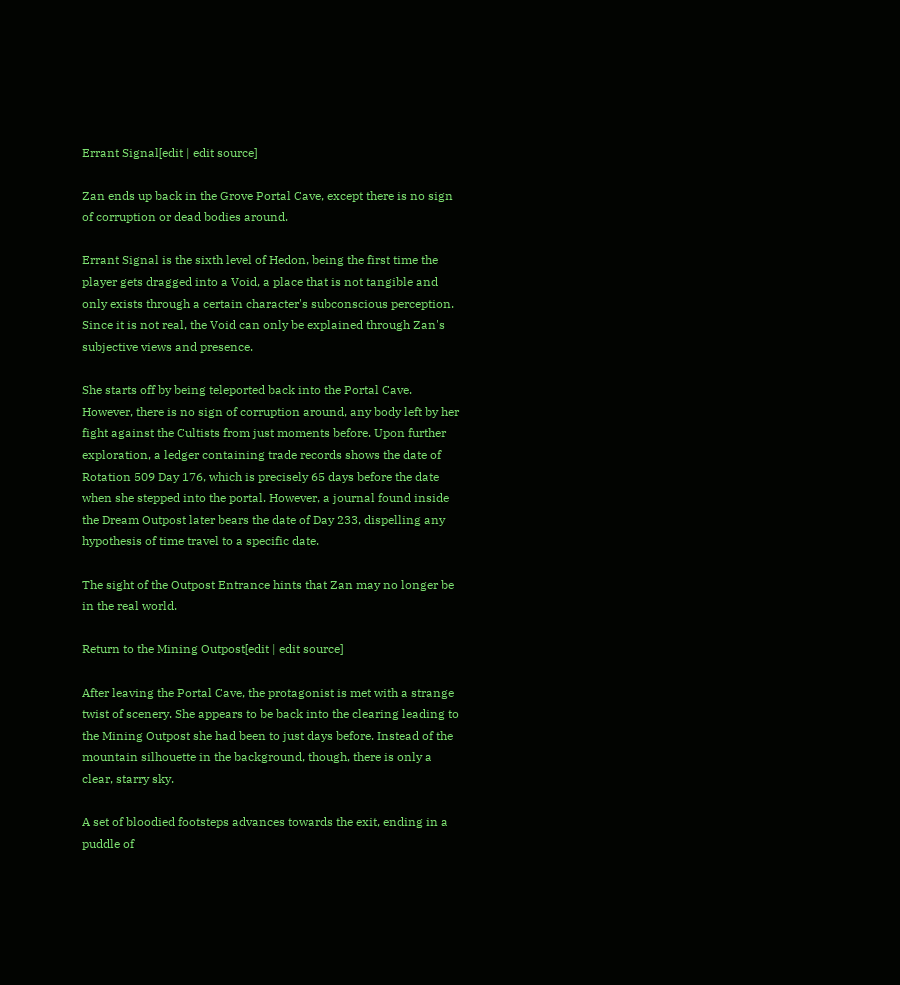Errant Signal[edit | edit source]

Zan ends up back in the Grove Portal Cave, except there is no sign of corruption or dead bodies around.

Errant Signal is the sixth level of Hedon, being the first time the player gets dragged into a Void, a place that is not tangible and only exists through a certain character's subconscious perception. Since it is not real, the Void can only be explained through Zan's subjective views and presence.

She starts off by being teleported back into the Portal Cave. However, there is no sign of corruption around, any body left by her fight against the Cultists from just moments before. Upon further exploration, a ledger containing trade records shows the date of Rotation 509 Day 176, which is precisely 65 days before the date when she stepped into the portal. However, a journal found inside the Dream Outpost later bears the date of Day 233, dispelling any hypothesis of time travel to a specific date.

The sight of the Outpost Entrance hints that Zan may no longer be in the real world.

Return to the Mining Outpost[edit | edit source]

After leaving the Portal Cave, the protagonist is met with a strange twist of scenery. She appears to be back into the clearing leading to the Mining Outpost she had been to just days before. Instead of the mountain silhouette in the background, though, there is only a clear, starry sky.

A set of bloodied footsteps advances towards the exit, ending in a puddle of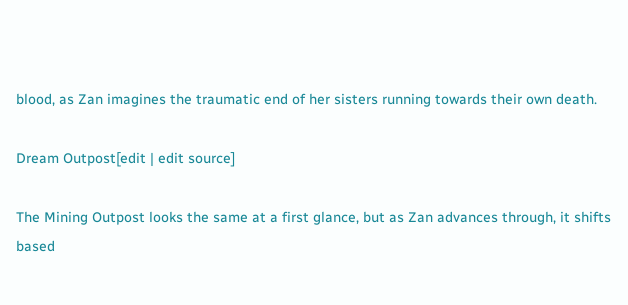blood, as Zan imagines the traumatic end of her sisters running towards their own death.

Dream Outpost[edit | edit source]

The Mining Outpost looks the same at a first glance, but as Zan advances through, it shifts based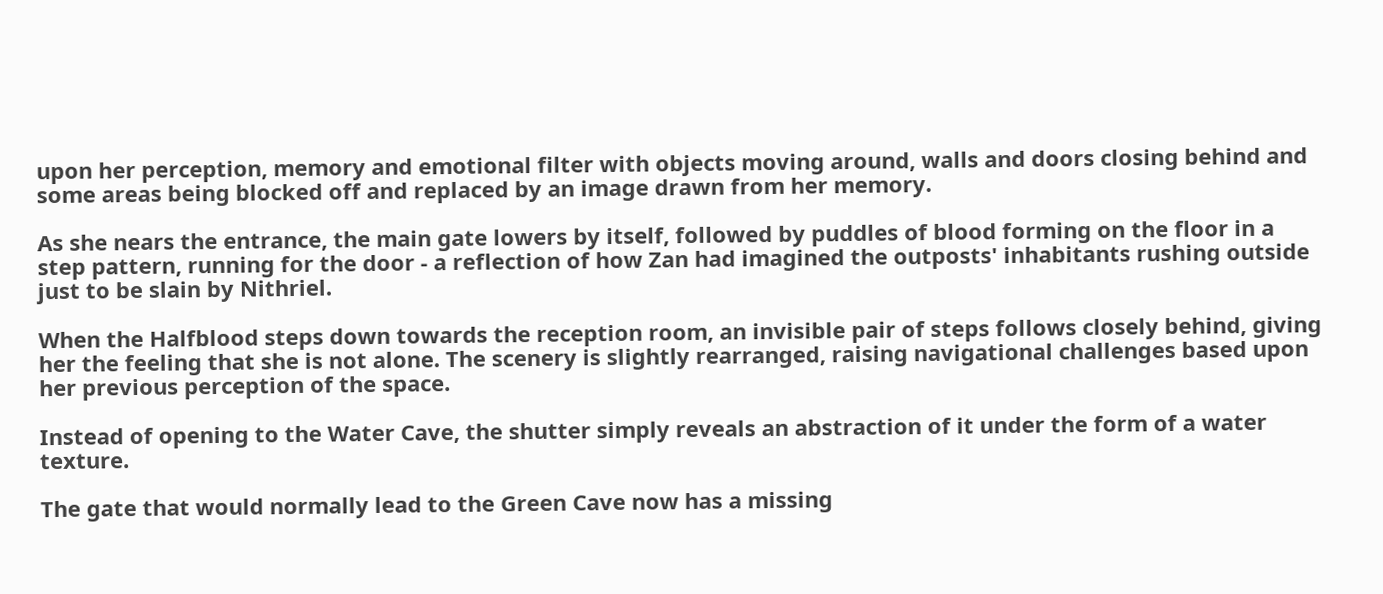upon her perception, memory and emotional filter with objects moving around, walls and doors closing behind and some areas being blocked off and replaced by an image drawn from her memory.

As she nears the entrance, the main gate lowers by itself, followed by puddles of blood forming on the floor in a step pattern, running for the door - a reflection of how Zan had imagined the outposts' inhabitants rushing outside just to be slain by Nithriel.

When the Halfblood steps down towards the reception room, an invisible pair of steps follows closely behind, giving her the feeling that she is not alone. The scenery is slightly rearranged, raising navigational challenges based upon her previous perception of the space.

Instead of opening to the Water Cave, the shutter simply reveals an abstraction of it under the form of a water texture.

The gate that would normally lead to the Green Cave now has a missing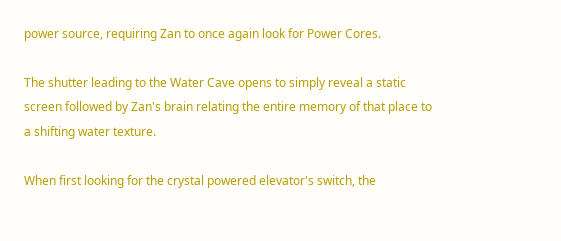power source, requiring Zan to once again look for Power Cores.

The shutter leading to the Water Cave opens to simply reveal a static screen followed by Zan's brain relating the entire memory of that place to a shifting water texture.

When first looking for the crystal powered elevator's switch, the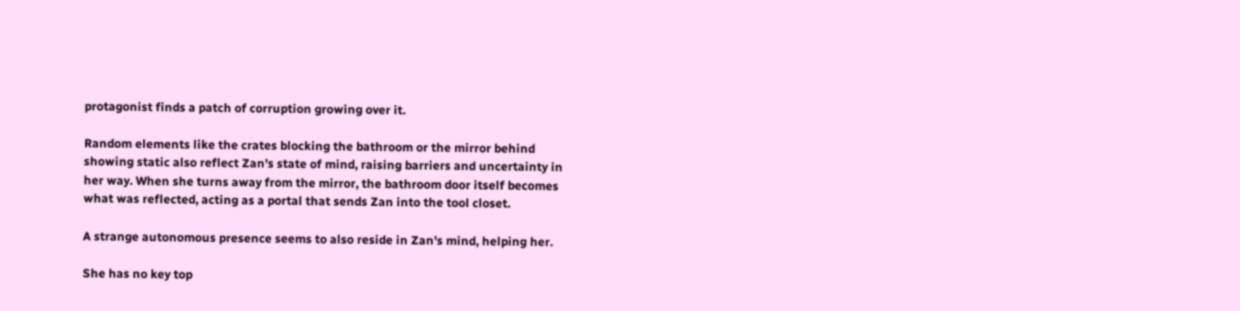protagonist finds a patch of corruption growing over it.

Random elements like the crates blocking the bathroom or the mirror behind showing static also reflect Zan's state of mind, raising barriers and uncertainty in her way. When she turns away from the mirror, the bathroom door itself becomes what was reflected, acting as a portal that sends Zan into the tool closet.

A strange autonomous presence seems to also reside in Zan's mind, helping her.

She has no key top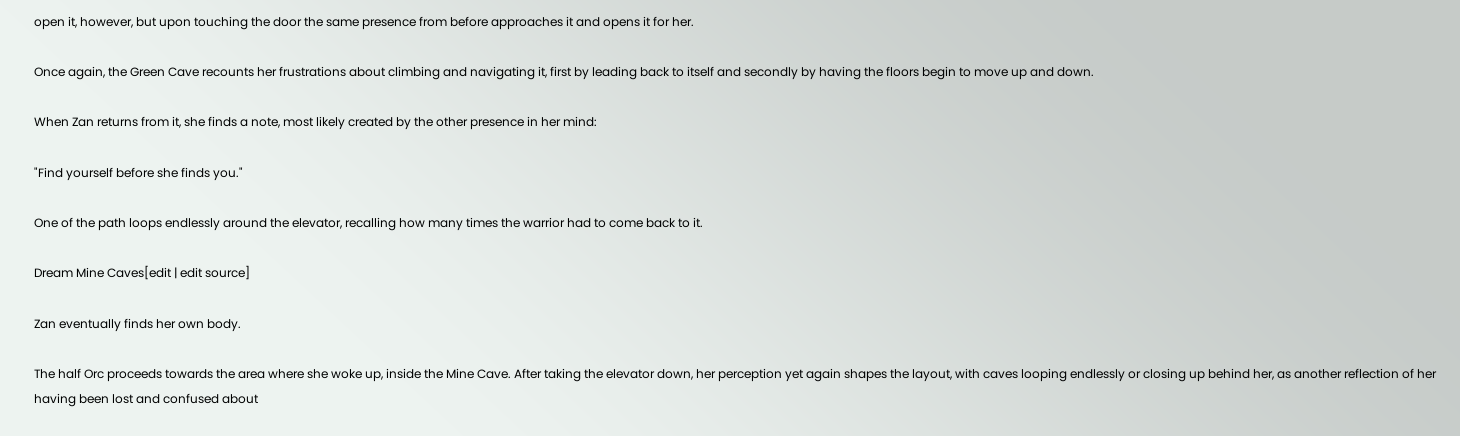open it, however, but upon touching the door the same presence from before approaches it and opens it for her.

Once again, the Green Cave recounts her frustrations about climbing and navigating it, first by leading back to itself and secondly by having the floors begin to move up and down.

When Zan returns from it, she finds a note, most likely created by the other presence in her mind:

"Find yourself before she finds you."

One of the path loops endlessly around the elevator, recalling how many times the warrior had to come back to it.

Dream Mine Caves[edit | edit source]

Zan eventually finds her own body.

The half Orc proceeds towards the area where she woke up, inside the Mine Cave. After taking the elevator down, her perception yet again shapes the layout, with caves looping endlessly or closing up behind her, as another reflection of her having been lost and confused about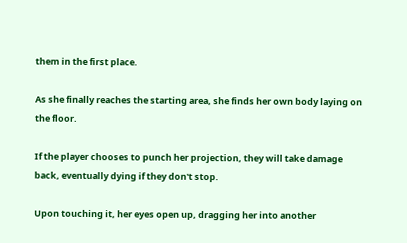them in the first place.

As she finally reaches the starting area, she finds her own body laying on the floor.

If the player chooses to punch her projection, they will take damage back, eventually dying if they don't stop.

Upon touching it, her eyes open up, dragging her into another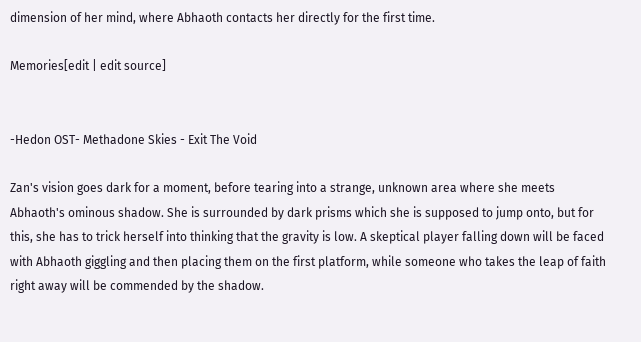dimension of her mind, where Abhaoth contacts her directly for the first time.

Memories[edit | edit source]


-Hedon OST- Methadone Skies - Exit The Void

Zan's vision goes dark for a moment, before tearing into a strange, unknown area where she meets Abhaoth's ominous shadow. She is surrounded by dark prisms which she is supposed to jump onto, but for this, she has to trick herself into thinking that the gravity is low. A skeptical player falling down will be faced with Abhaoth giggling and then placing them on the first platform, while someone who takes the leap of faith right away will be commended by the shadow.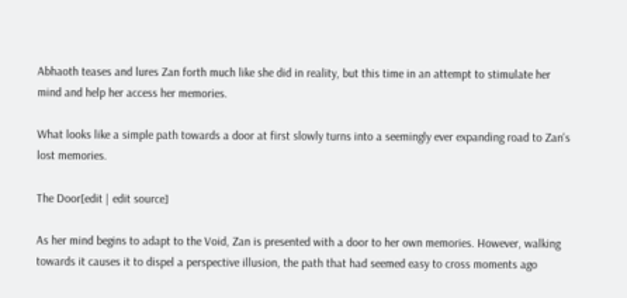Abhaoth teases and lures Zan forth much like she did in reality, but this time in an attempt to stimulate her mind and help her access her memories.

What looks like a simple path towards a door at first slowly turns into a seemingly ever expanding road to Zan's lost memories.

The Door[edit | edit source]

As her mind begins to adapt to the Void, Zan is presented with a door to her own memories. However, walking towards it causes it to dispel a perspective illusion, the path that had seemed easy to cross moments ago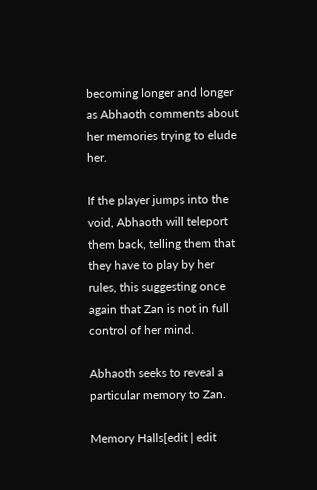becoming longer and longer as Abhaoth comments about her memories trying to elude her.

If the player jumps into the void, Abhaoth will teleport them back, telling them that they have to play by her rules, this suggesting once again that Zan is not in full control of her mind.

Abhaoth seeks to reveal a particular memory to Zan.

Memory Halls[edit | edit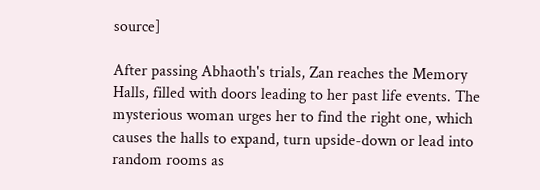source]

After passing Abhaoth's trials, Zan reaches the Memory Halls, filled with doors leading to her past life events. The mysterious woman urges her to find the right one, which causes the halls to expand, turn upside-down or lead into random rooms as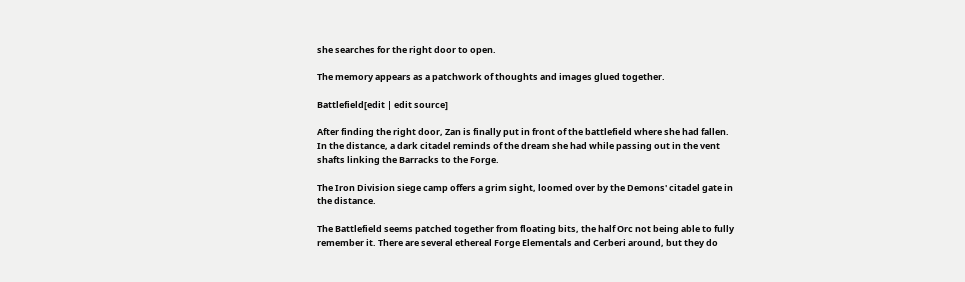she searches for the right door to open.

The memory appears as a patchwork of thoughts and images glued together.

Battlefield[edit | edit source]

After finding the right door, Zan is finally put in front of the battlefield where she had fallen. In the distance, a dark citadel reminds of the dream she had while passing out in the vent shafts linking the Barracks to the Forge.

The Iron Division siege camp offers a grim sight, loomed over by the Demons' citadel gate in the distance.

The Battlefield seems patched together from floating bits, the half Orc not being able to fully remember it. There are several ethereal Forge Elementals and Cerberi around, but they do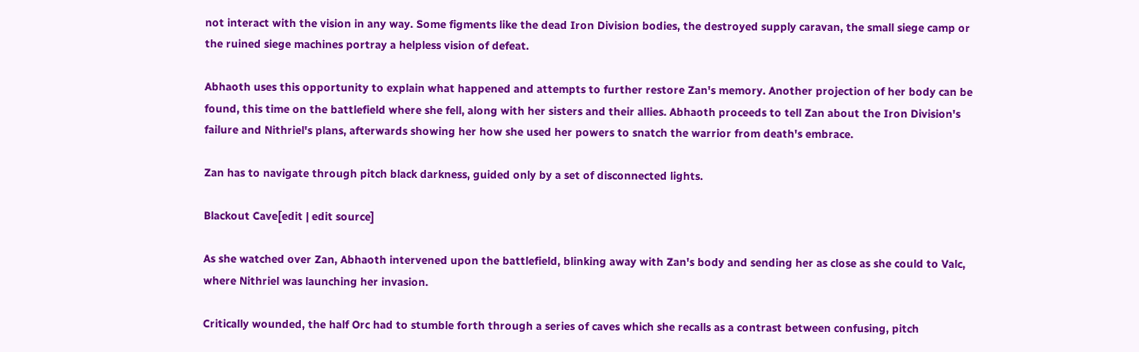not interact with the vision in any way. Some figments like the dead Iron Division bodies, the destroyed supply caravan, the small siege camp or the ruined siege machines portray a helpless vision of defeat.

Abhaoth uses this opportunity to explain what happened and attempts to further restore Zan's memory. Another projection of her body can be found, this time on the battlefield where she fell, along with her sisters and their allies. Abhaoth proceeds to tell Zan about the Iron Division's failure and Nithriel's plans, afterwards showing her how she used her powers to snatch the warrior from death's embrace.

Zan has to navigate through pitch black darkness, guided only by a set of disconnected lights.

Blackout Cave[edit | edit source]

As she watched over Zan, Abhaoth intervened upon the battlefield, blinking away with Zan's body and sending her as close as she could to Valc, where Nithriel was launching her invasion.

Critically wounded, the half Orc had to stumble forth through a series of caves which she recalls as a contrast between confusing, pitch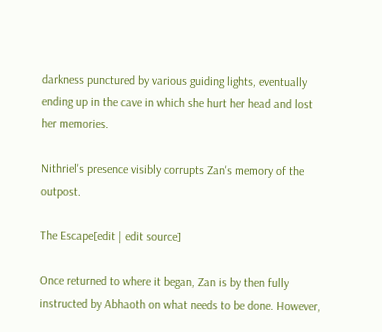darkness punctured by various guiding lights, eventually ending up in the cave in which she hurt her head and lost her memories.

Nithriel's presence visibly corrupts Zan's memory of the outpost.

The Escape[edit | edit source]

Once returned to where it began, Zan is by then fully instructed by Abhaoth on what needs to be done. However,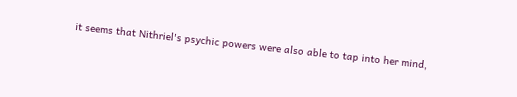it seems that Nithriel's psychic powers were also able to tap into her mind,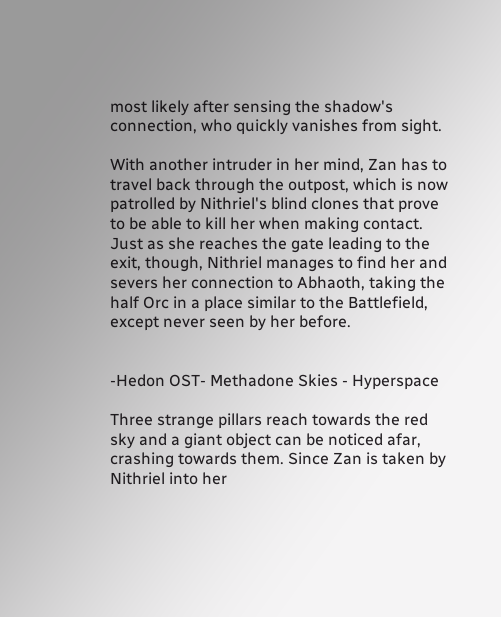most likely after sensing the shadow's connection, who quickly vanishes from sight.

With another intruder in her mind, Zan has to travel back through the outpost, which is now patrolled by Nithriel's blind clones that prove to be able to kill her when making contact. Just as she reaches the gate leading to the exit, though, Nithriel manages to find her and severs her connection to Abhaoth, taking the half Orc in a place similar to the Battlefield, except never seen by her before.


-Hedon OST- Methadone Skies - Hyperspace

Three strange pillars reach towards the red sky and a giant object can be noticed afar, crashing towards them. Since Zan is taken by Nithriel into her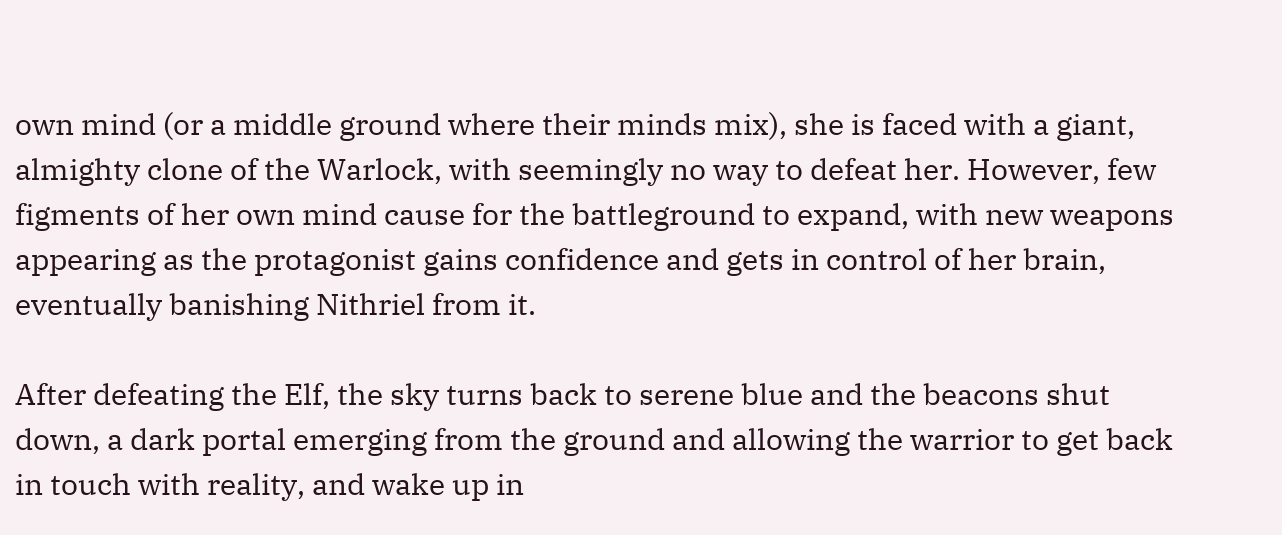own mind (or a middle ground where their minds mix), she is faced with a giant, almighty clone of the Warlock, with seemingly no way to defeat her. However, few figments of her own mind cause for the battleground to expand, with new weapons appearing as the protagonist gains confidence and gets in control of her brain, eventually banishing Nithriel from it.

After defeating the Elf, the sky turns back to serene blue and the beacons shut down, a dark portal emerging from the ground and allowing the warrior to get back in touch with reality, and wake up in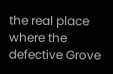the real place where the defective Grove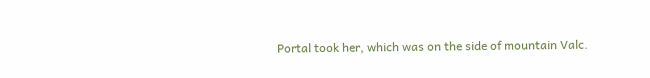Portal took her, which was on the side of mountain Valc.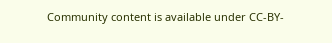Community content is available under CC-BY-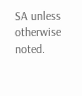SA unless otherwise noted.